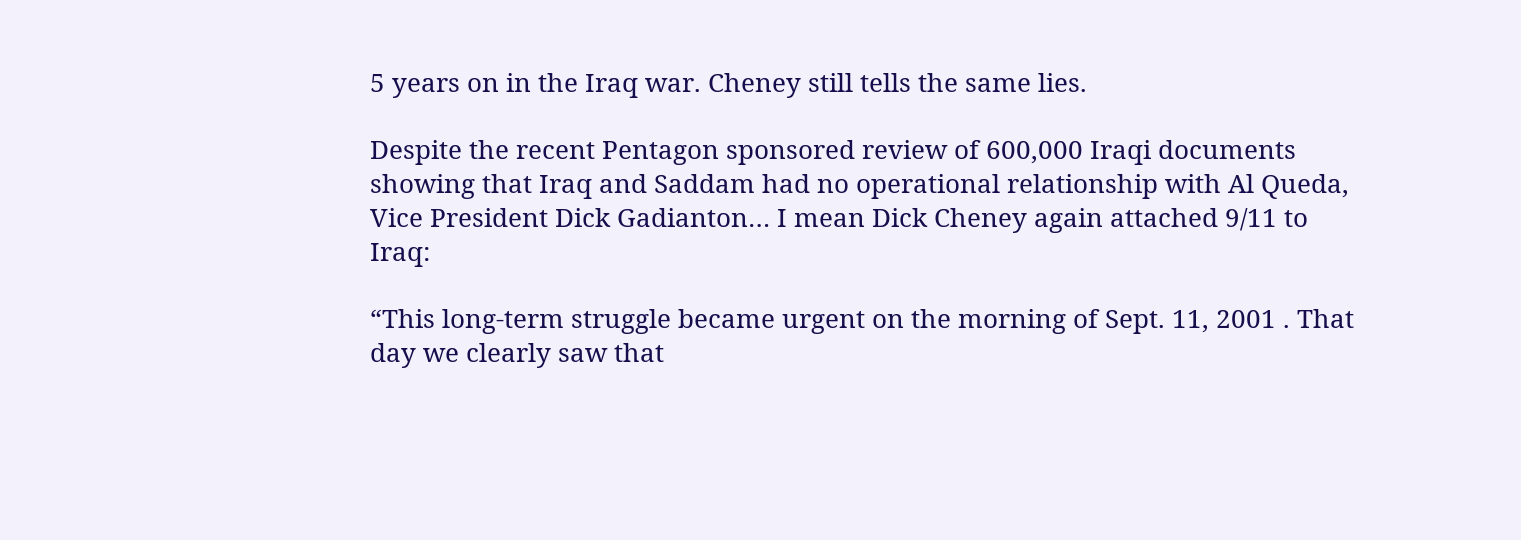5 years on in the Iraq war. Cheney still tells the same lies.

Despite the recent Pentagon sponsored review of 600,000 Iraqi documents showing that Iraq and Saddam had no operational relationship with Al Queda, Vice President Dick Gadianton… I mean Dick Cheney again attached 9/11 to Iraq:

“This long-term struggle became urgent on the morning of Sept. 11, 2001 . That day we clearly saw that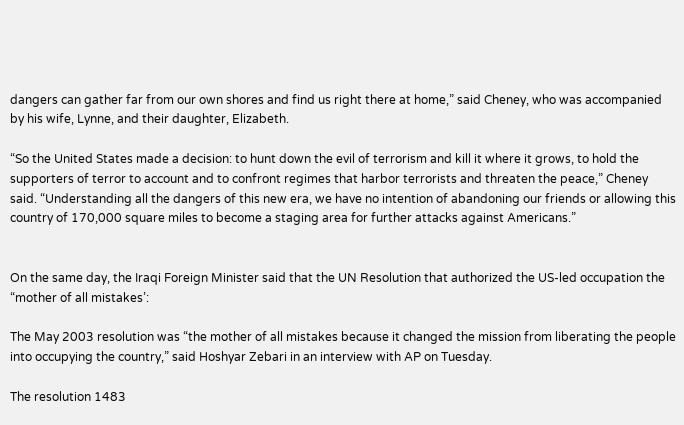dangers can gather far from our own shores and find us right there at home,” said Cheney, who was accompanied by his wife, Lynne, and their daughter, Elizabeth.

“So the United States made a decision: to hunt down the evil of terrorism and kill it where it grows, to hold the supporters of terror to account and to confront regimes that harbor terrorists and threaten the peace,” Cheney said. “Understanding all the dangers of this new era, we have no intention of abandoning our friends or allowing this country of 170,000 square miles to become a staging area for further attacks against Americans.”


On the same day, the Iraqi Foreign Minister said that the UN Resolution that authorized the US-led occupation the “mother of all mistakes’:

The May 2003 resolution was “the mother of all mistakes because it changed the mission from liberating the people into occupying the country,” said Hoshyar Zebari in an interview with AP on Tuesday.

The resolution 1483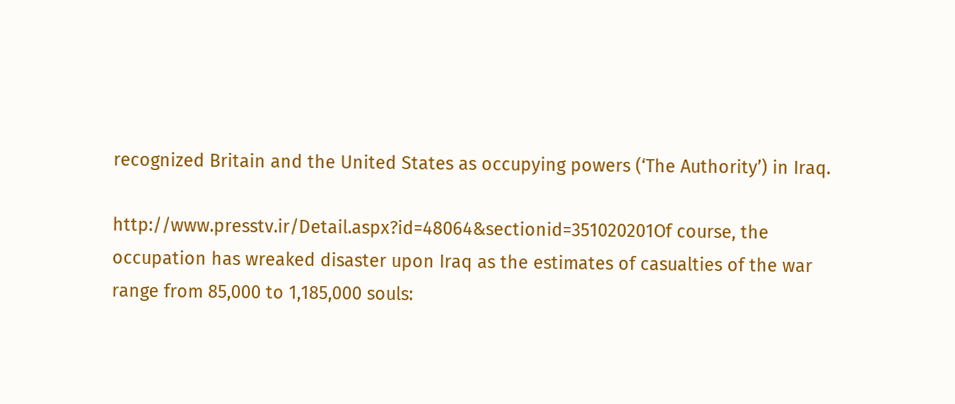recognized Britain and the United States as occupying powers (‘The Authority’) in Iraq.

http://www.presstv.ir/Detail.aspx?id=48064&sectionid=351020201Of course, the occupation has wreaked disaster upon Iraq as the estimates of casualties of the war range from 85,000 to 1,185,000 souls: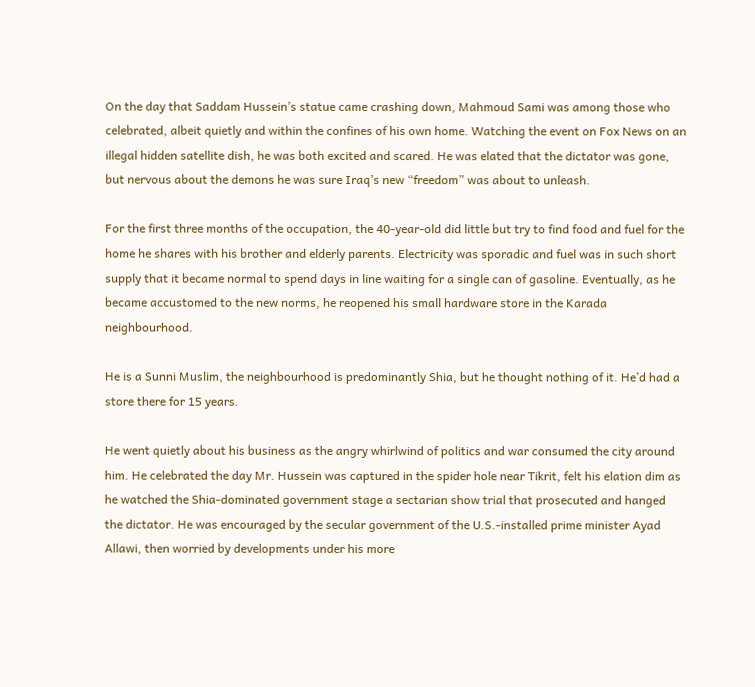On the day that Saddam Hussein’s statue came crashing down, Mahmoud Sami was among those who celebrated, albeit quietly and within the confines of his own home. Watching the event on Fox News on an illegal hidden satellite dish, he was both excited and scared. He was elated that the dictator was gone, but nervous about the demons he was sure Iraq’s new “freedom” was about to unleash.

For the first three months of the occupation, the 40-year-old did little but try to find food and fuel for the home he shares with his brother and elderly parents. Electricity was sporadic and fuel was in such short supply that it became normal to spend days in line waiting for a single can of gasoline. Eventually, as he became accustomed to the new norms, he reopened his small hardware store in the Karada neighbourhood.

He is a Sunni Muslim, the neighbourhood is predominantly Shia, but he thought nothing of it. He’d had a store there for 15 years.

He went quietly about his business as the angry whirlwind of politics and war consumed the city around him. He celebrated the day Mr. Hussein was captured in the spider hole near Tikrit, felt his elation dim as he watched the Shia-dominated government stage a sectarian show trial that prosecuted and hanged the dictator. He was encouraged by the secular government of the U.S.-installed prime minister Ayad Allawi, then worried by developments under his more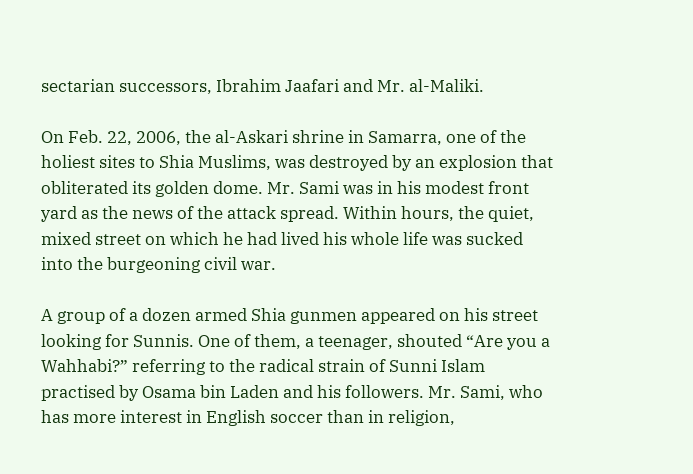sectarian successors, Ibrahim Jaafari and Mr. al-Maliki.

On Feb. 22, 2006, the al-Askari shrine in Samarra, one of the holiest sites to Shia Muslims, was destroyed by an explosion that obliterated its golden dome. Mr. Sami was in his modest front yard as the news of the attack spread. Within hours, the quiet, mixed street on which he had lived his whole life was sucked into the burgeoning civil war.

A group of a dozen armed Shia gunmen appeared on his street looking for Sunnis. One of them, a teenager, shouted “Are you a Wahhabi?” referring to the radical strain of Sunni Islam practised by Osama bin Laden and his followers. Mr. Sami, who has more interest in English soccer than in religion,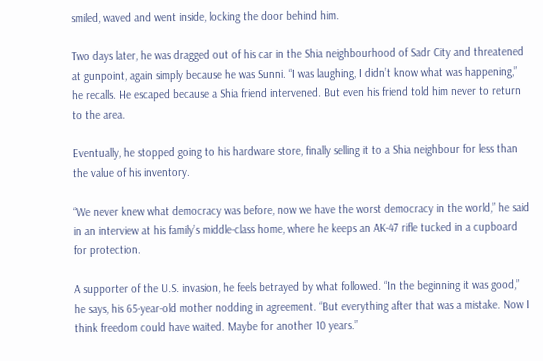smiled, waved and went inside, locking the door behind him.

Two days later, he was dragged out of his car in the Shia neighbourhood of Sadr City and threatened at gunpoint, again simply because he was Sunni. “I was laughing, I didn’t know what was happening,” he recalls. He escaped because a Shia friend intervened. But even his friend told him never to return to the area.

Eventually, he stopped going to his hardware store, finally selling it to a Shia neighbour for less than the value of his inventory.

“We never knew what democracy was before, now we have the worst democracy in the world,” he said in an interview at his family’s middle-class home, where he keeps an AK-47 rifle tucked in a cupboard for protection.

A supporter of the U.S. invasion, he feels betrayed by what followed. “In the beginning it was good,” he says, his 65-year-old mother nodding in agreement. “But everything after that was a mistake. Now I think freedom could have waited. Maybe for another 10 years.”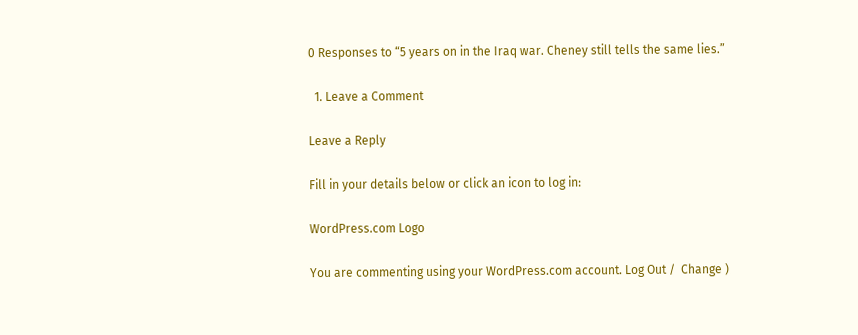0 Responses to “5 years on in the Iraq war. Cheney still tells the same lies.”

  1. Leave a Comment

Leave a Reply

Fill in your details below or click an icon to log in:

WordPress.com Logo

You are commenting using your WordPress.com account. Log Out /  Change )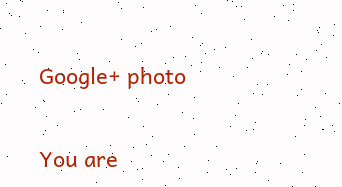Google+ photo

You are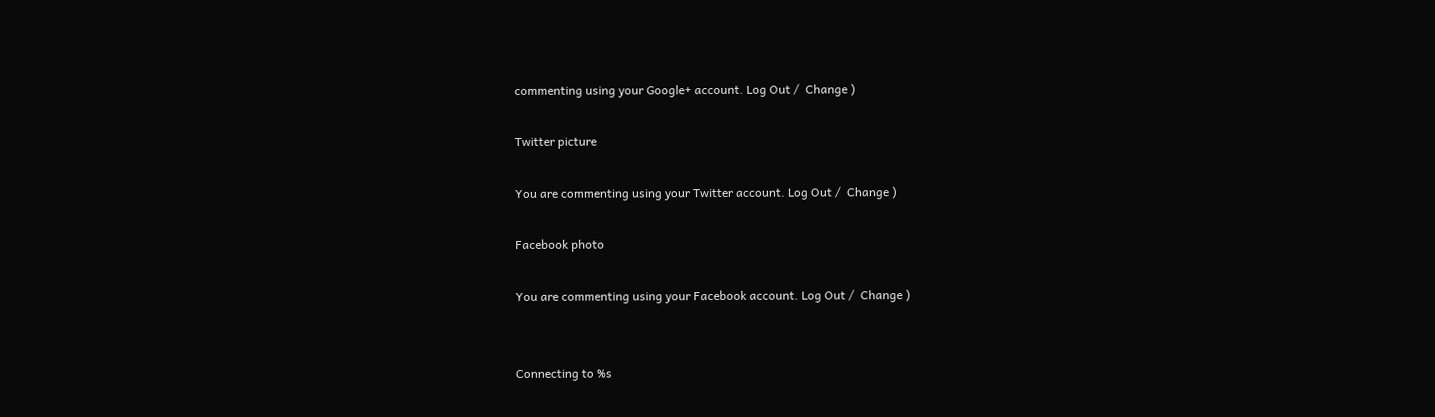commenting using your Google+ account. Log Out /  Change )

Twitter picture

You are commenting using your Twitter account. Log Out /  Change )

Facebook photo

You are commenting using your Facebook account. Log Out /  Change )


Connecting to %s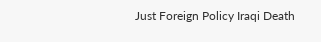Just Foreign Policy Iraqi Death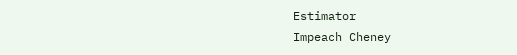Estimator
Impeach Cheney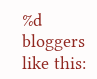%d bloggers like this: